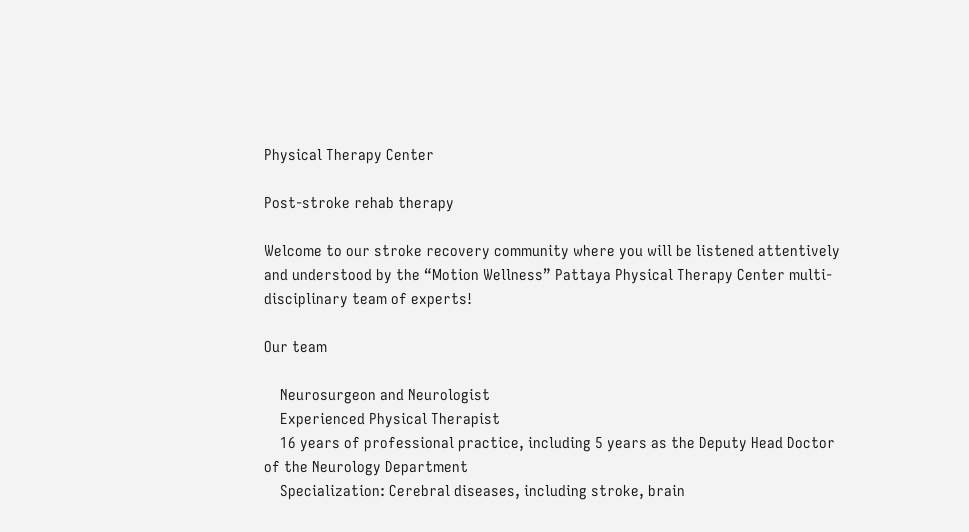Physical Therapy Center

Post-stroke rehab therapy

Welcome to our stroke recovery community where you will be listened attentively and understood by the “Motion Wellness” Pattaya Physical Therapy Center multi-disciplinary team of experts!

Our team

    Neurosurgeon and Neurologist
    Experienced Physical Therapist
    16 years of professional practice, including 5 years as the Deputy Head Doctor of the Neurology Department
    Specialization: Cerebral diseases, including stroke, brain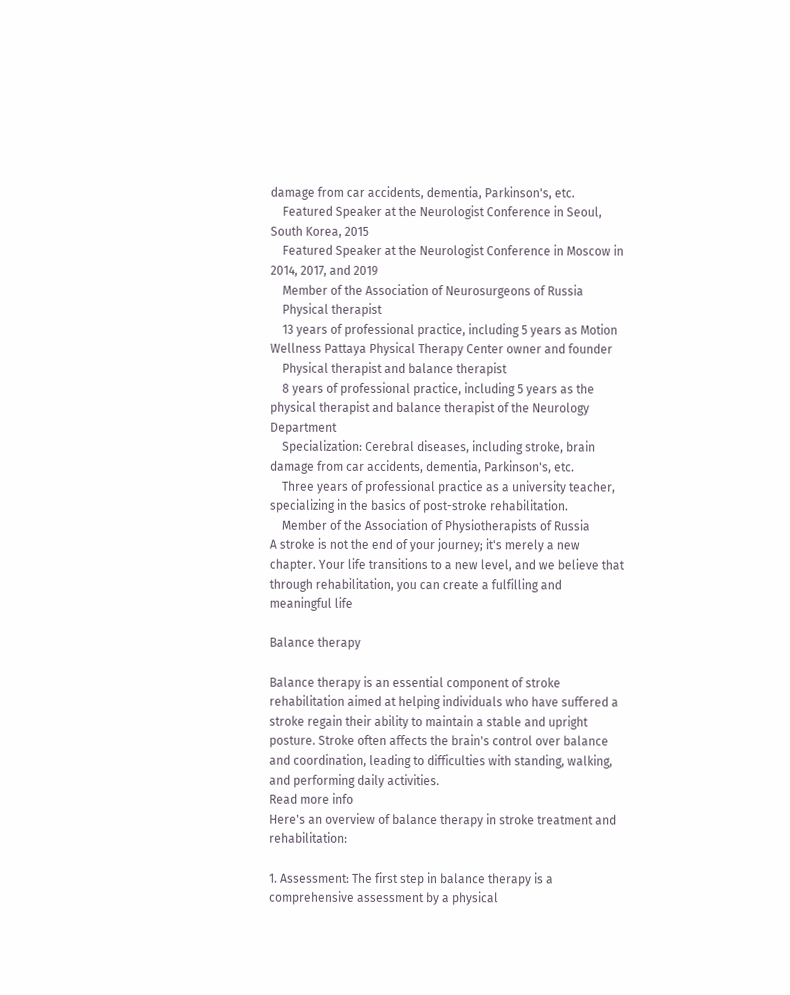damage from car accidents, dementia, Parkinson's, etc.
    Featured Speaker at the Neurologist Conference in Seoul, South Korea, 2015
    Featured Speaker at the Neurologist Conference in Moscow in 2014, 2017, and 2019
    Member of the Association of Neurosurgeons of Russia
    Physical therapist
    13 years of professional practice, including 5 years as Motion Wellness Pattaya Physical Therapy Center owner and founder
    Physical therapist and balance therapist
    8 years of professional practice, including 5 years as the physical therapist and balance therapist of the Neurology Department
    Specialization: Cerebral diseases, including stroke, brain damage from car accidents, dementia, Parkinson's, etc.
    Three years of professional practice as a university teacher, specializing in the basics of post-stroke rehabilitation.
    Member of the Association of Physiotherapists of Russia
A stroke is not the end of your journey; it's merely a new chapter. Your life transitions to a new level, and we believe that through rehabilitation, you can create a fulfilling and meaningful life

Balance therapy

Balance therapy is an essential component of stroke rehabilitation aimed at helping individuals who have suffered a stroke regain their ability to maintain a stable and upright posture. Stroke often affects the brain's control over balance and coordination, leading to difficulties with standing, walking, and performing daily activities.
Read more info
Here's an overview of balance therapy in stroke treatment and rehabilitation:

1. Assessment: The first step in balance therapy is a comprehensive assessment by a physical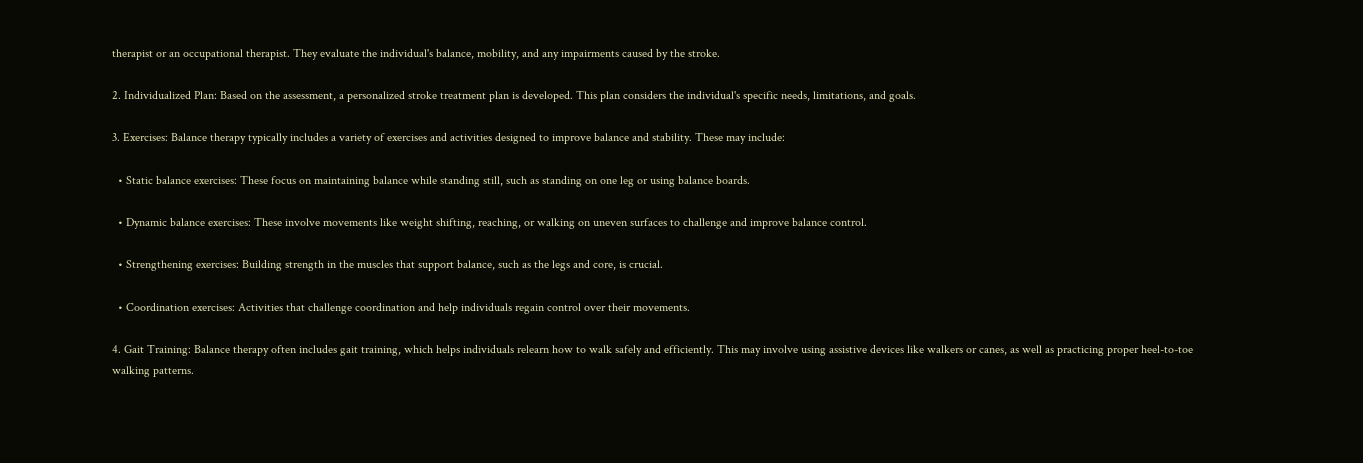therapist or an occupational therapist. They evaluate the individual's balance, mobility, and any impairments caused by the stroke.

2. Individualized Plan: Based on the assessment, a personalized stroke treatment plan is developed. This plan considers the individual's specific needs, limitations, and goals.

3. Exercises: Balance therapy typically includes a variety of exercises and activities designed to improve balance and stability. These may include:

  • Static balance exercises: These focus on maintaining balance while standing still, such as standing on one leg or using balance boards.

  • Dynamic balance exercises: These involve movements like weight shifting, reaching, or walking on uneven surfaces to challenge and improve balance control.

  • Strengthening exercises: Building strength in the muscles that support balance, such as the legs and core, is crucial.

  • Coordination exercises: Activities that challenge coordination and help individuals regain control over their movements.

4. Gait Training: Balance therapy often includes gait training, which helps individuals relearn how to walk safely and efficiently. This may involve using assistive devices like walkers or canes, as well as practicing proper heel-to-toe walking patterns.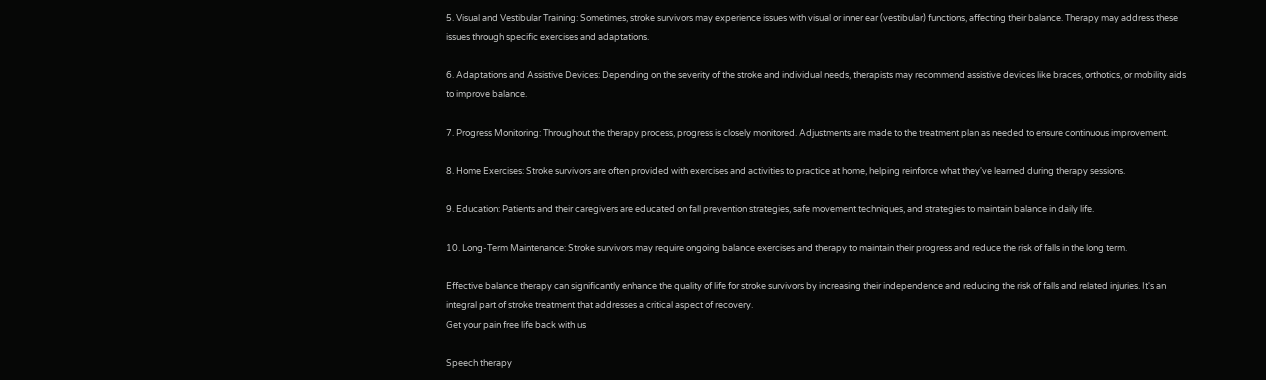5. Visual and Vestibular Training: Sometimes, stroke survivors may experience issues with visual or inner ear (vestibular) functions, affecting their balance. Therapy may address these issues through specific exercises and adaptations.

6. Adaptations and Assistive Devices: Depending on the severity of the stroke and individual needs, therapists may recommend assistive devices like braces, orthotics, or mobility aids to improve balance.

7. Progress Monitoring: Throughout the therapy process, progress is closely monitored. Adjustments are made to the treatment plan as needed to ensure continuous improvement.

8. Home Exercises: Stroke survivors are often provided with exercises and activities to practice at home, helping reinforce what they've learned during therapy sessions.

9. Education: Patients and their caregivers are educated on fall prevention strategies, safe movement techniques, and strategies to maintain balance in daily life.

10. Long-Term Maintenance: Stroke survivors may require ongoing balance exercises and therapy to maintain their progress and reduce the risk of falls in the long term.

Effective balance therapy can significantly enhance the quality of life for stroke survivors by increasing their independence and reducing the risk of falls and related injuries. It's an integral part of stroke treatment that addresses a critical aspect of recovery.
Get your pain free life back with us

Speech therapy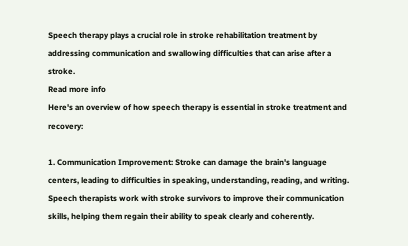Speech therapy plays a crucial role in stroke rehabilitation treatment by addressing communication and swallowing difficulties that can arise after a stroke.
Read more info
Here's an overview of how speech therapy is essential in stroke treatment and recovery:

1. Communication Improvement: Stroke can damage the brain's language centers, leading to difficulties in speaking, understanding, reading, and writing. Speech therapists work with stroke survivors to improve their communication skills, helping them regain their ability to speak clearly and coherently.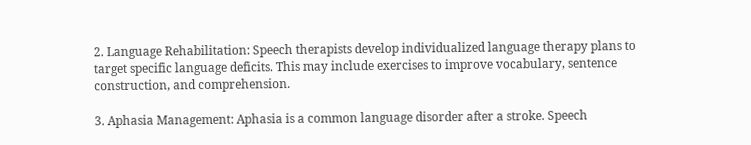2. Language Rehabilitation: Speech therapists develop individualized language therapy plans to target specific language deficits. This may include exercises to improve vocabulary, sentence construction, and comprehension.

3. Aphasia Management: Aphasia is a common language disorder after a stroke. Speech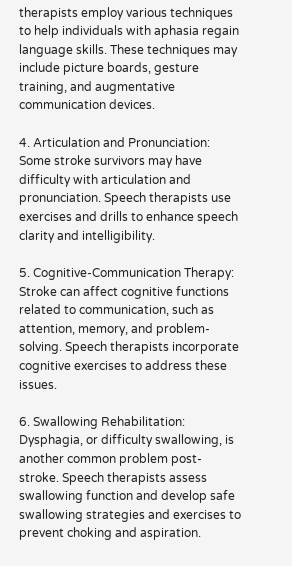therapists employ various techniques to help individuals with aphasia regain language skills. These techniques may include picture boards, gesture training, and augmentative communication devices.

4. Articulation and Pronunciation: Some stroke survivors may have difficulty with articulation and pronunciation. Speech therapists use exercises and drills to enhance speech clarity and intelligibility.

5. Cognitive-Communication Therapy: Stroke can affect cognitive functions related to communication, such as attention, memory, and problem-solving. Speech therapists incorporate cognitive exercises to address these issues.

6. Swallowing Rehabilitation: Dysphagia, or difficulty swallowing, is another common problem post-stroke. Speech therapists assess swallowing function and develop safe swallowing strategies and exercises to prevent choking and aspiration.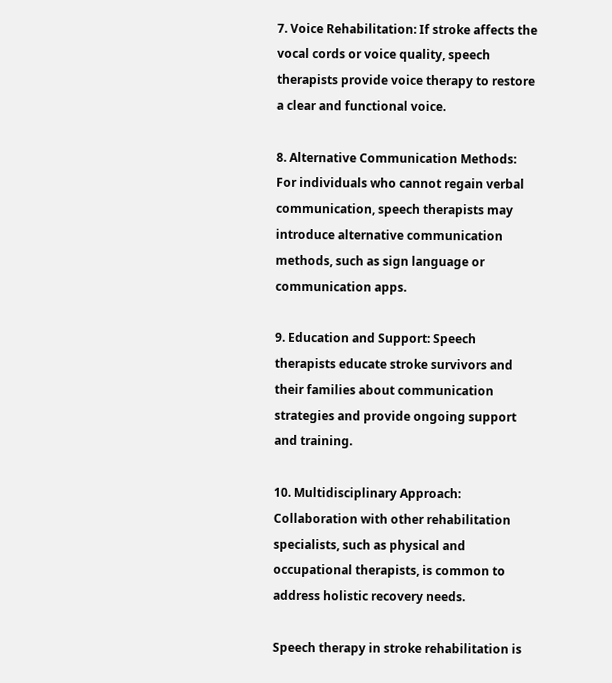7. Voice Rehabilitation: If stroke affects the vocal cords or voice quality, speech therapists provide voice therapy to restore a clear and functional voice.

8. Alternative Communication Methods: For individuals who cannot regain verbal communication, speech therapists may introduce alternative communication methods, such as sign language or communication apps.

9. Education and Support: Speech therapists educate stroke survivors and their families about communication strategies and provide ongoing support and training.

10. Multidisciplinary Approach: Collaboration with other rehabilitation specialists, such as physical and occupational therapists, is common to address holistic recovery needs.

Speech therapy in stroke rehabilitation is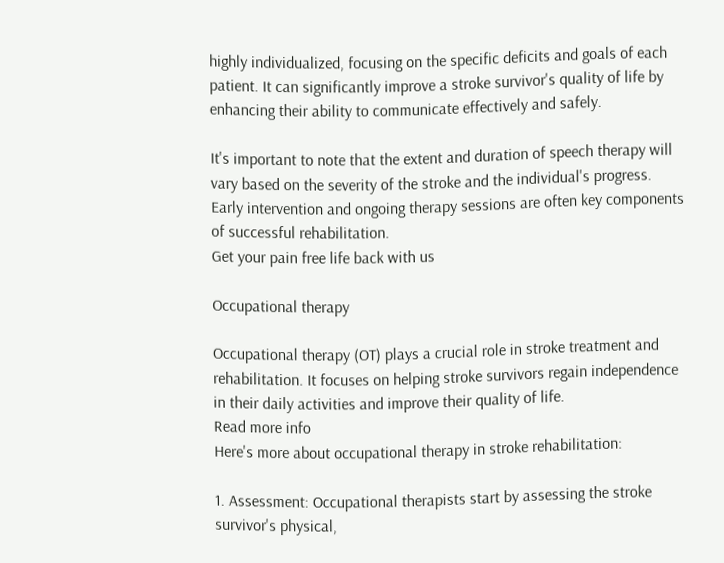highly individualized, focusing on the specific deficits and goals of each patient. It can significantly improve a stroke survivor's quality of life by enhancing their ability to communicate effectively and safely.

It's important to note that the extent and duration of speech therapy will vary based on the severity of the stroke and the individual's progress. Early intervention and ongoing therapy sessions are often key components of successful rehabilitation.
Get your pain free life back with us

Occupational therapy

Occupational therapy (OT) plays a crucial role in stroke treatment and rehabilitation. It focuses on helping stroke survivors regain independence in their daily activities and improve their quality of life.
Read more info
Here's more about occupational therapy in stroke rehabilitation:

1. Assessment: Occupational therapists start by assessing the stroke survivor's physical,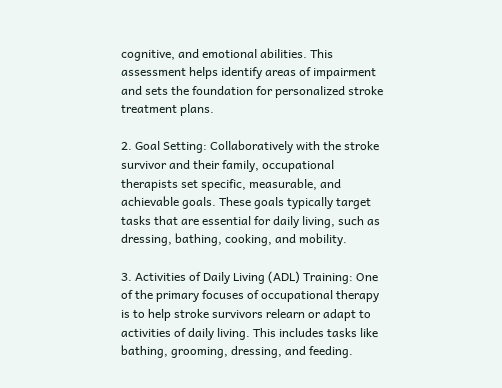cognitive, and emotional abilities. This assessment helps identify areas of impairment and sets the foundation for personalized stroke treatment plans.

2. Goal Setting: Collaboratively with the stroke survivor and their family, occupational therapists set specific, measurable, and achievable goals. These goals typically target tasks that are essential for daily living, such as dressing, bathing, cooking, and mobility.

3. Activities of Daily Living (ADL) Training: One of the primary focuses of occupational therapy is to help stroke survivors relearn or adapt to activities of daily living. This includes tasks like bathing, grooming, dressing, and feeding.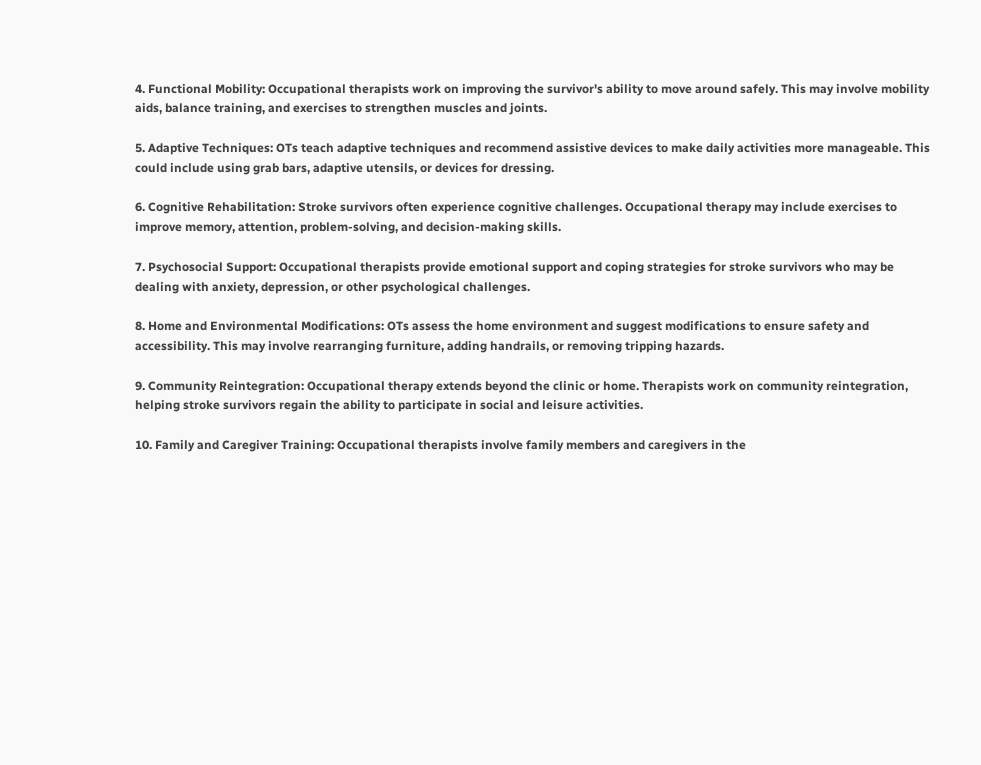4. Functional Mobility: Occupational therapists work on improving the survivor's ability to move around safely. This may involve mobility aids, balance training, and exercises to strengthen muscles and joints.

5. Adaptive Techniques: OTs teach adaptive techniques and recommend assistive devices to make daily activities more manageable. This could include using grab bars, adaptive utensils, or devices for dressing.

6. Cognitive Rehabilitation: Stroke survivors often experience cognitive challenges. Occupational therapy may include exercises to improve memory, attention, problem-solving, and decision-making skills.

7. Psychosocial Support: Occupational therapists provide emotional support and coping strategies for stroke survivors who may be dealing with anxiety, depression, or other psychological challenges.

8. Home and Environmental Modifications: OTs assess the home environment and suggest modifications to ensure safety and accessibility. This may involve rearranging furniture, adding handrails, or removing tripping hazards.

9. Community Reintegration: Occupational therapy extends beyond the clinic or home. Therapists work on community reintegration, helping stroke survivors regain the ability to participate in social and leisure activities.

10. Family and Caregiver Training: Occupational therapists involve family members and caregivers in the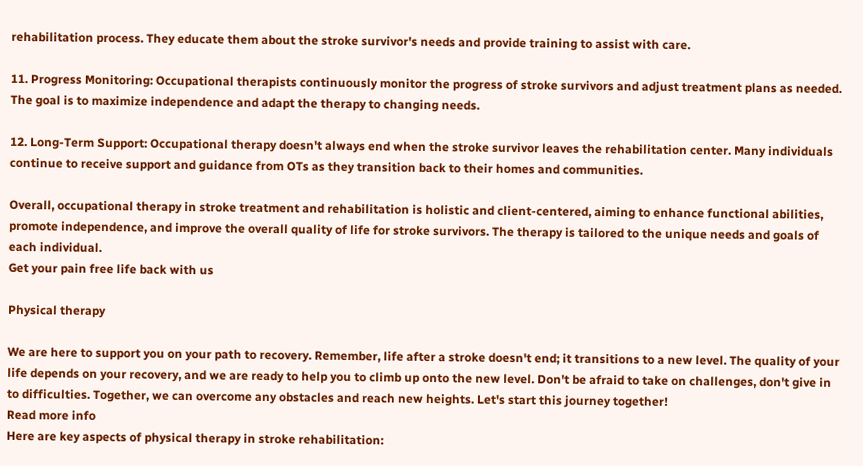rehabilitation process. They educate them about the stroke survivor's needs and provide training to assist with care.

11. Progress Monitoring: Occupational therapists continuously monitor the progress of stroke survivors and adjust treatment plans as needed. The goal is to maximize independence and adapt the therapy to changing needs.

12. Long-Term Support: Occupational therapy doesn't always end when the stroke survivor leaves the rehabilitation center. Many individuals continue to receive support and guidance from OTs as they transition back to their homes and communities.

Overall, occupational therapy in stroke treatment and rehabilitation is holistic and client-centered, aiming to enhance functional abilities, promote independence, and improve the overall quality of life for stroke survivors. The therapy is tailored to the unique needs and goals of each individual.
Get your pain free life back with us

Physical therapy

We are here to support you on your path to recovery. Remember, life after a stroke doesn't end; it transitions to a new level. The quality of your life depends on your recovery, and we are ready to help you to climb up onto the new level. Don't be afraid to take on challenges, don't give in to difficulties. Together, we can overcome any obstacles and reach new heights. Let's start this journey together!
Read more info
Here are key aspects of physical therapy in stroke rehabilitation: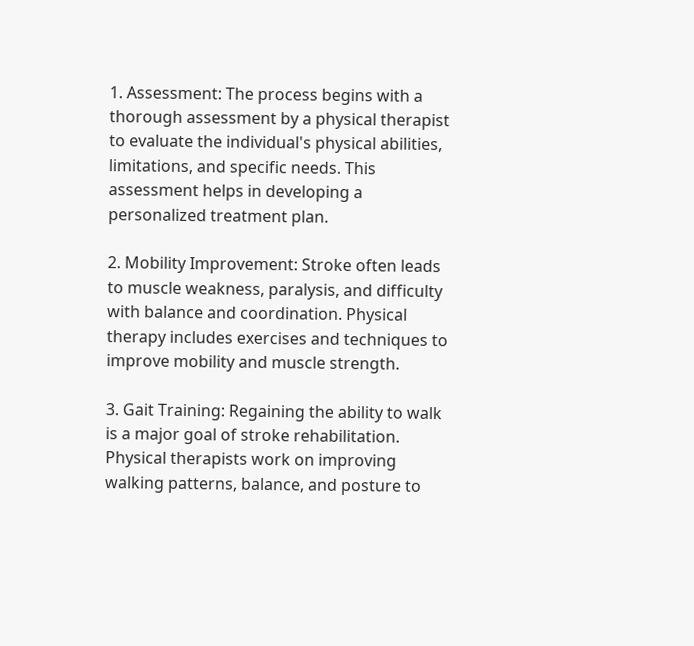1. Assessment: The process begins with a thorough assessment by a physical therapist to evaluate the individual's physical abilities, limitations, and specific needs. This assessment helps in developing a personalized treatment plan.

2. Mobility Improvement: Stroke often leads to muscle weakness, paralysis, and difficulty with balance and coordination. Physical therapy includes exercises and techniques to improve mobility and muscle strength.

3. Gait Training: Regaining the ability to walk is a major goal of stroke rehabilitation. Physical therapists work on improving walking patterns, balance, and posture to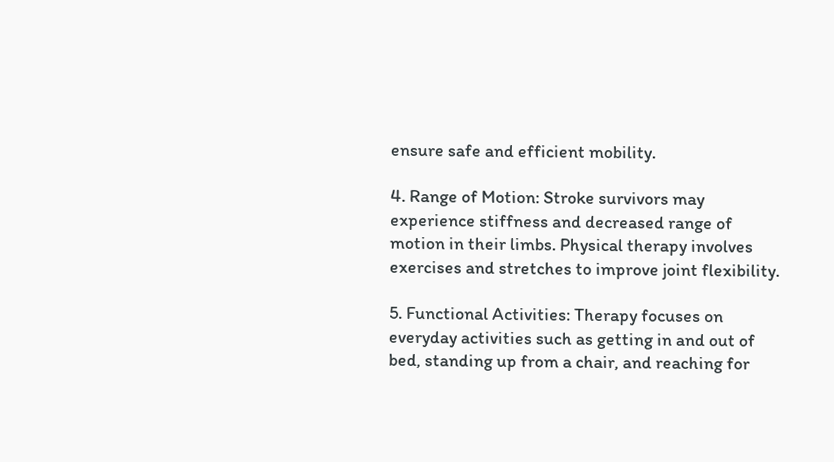ensure safe and efficient mobility.

4. Range of Motion: Stroke survivors may experience stiffness and decreased range of motion in their limbs. Physical therapy involves exercises and stretches to improve joint flexibility.

5. Functional Activities: Therapy focuses on everyday activities such as getting in and out of bed, standing up from a chair, and reaching for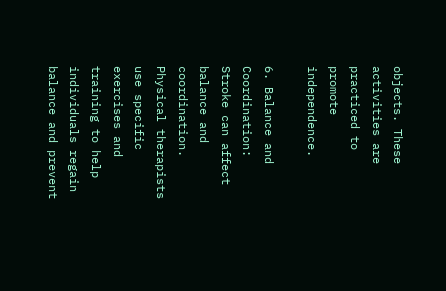objects. These activities are practiced to promote independence.

6. Balance and Coordination: Stroke can affect balance and coordination. Physical therapists use specific exercises and training to help individuals regain balance and prevent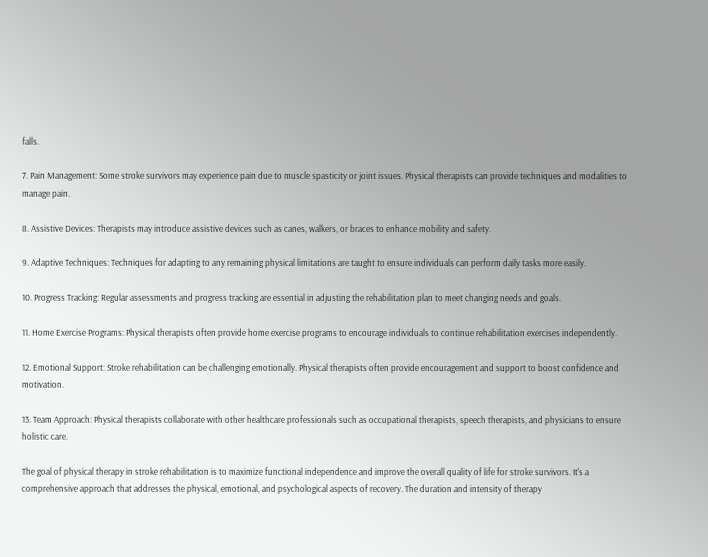falls.

7. Pain Management: Some stroke survivors may experience pain due to muscle spasticity or joint issues. Physical therapists can provide techniques and modalities to manage pain.

8. Assistive Devices: Therapists may introduce assistive devices such as canes, walkers, or braces to enhance mobility and safety.

9. Adaptive Techniques: Techniques for adapting to any remaining physical limitations are taught to ensure individuals can perform daily tasks more easily.

10. Progress Tracking: Regular assessments and progress tracking are essential in adjusting the rehabilitation plan to meet changing needs and goals.

11. Home Exercise Programs: Physical therapists often provide home exercise programs to encourage individuals to continue rehabilitation exercises independently.

12. Emotional Support: Stroke rehabilitation can be challenging emotionally. Physical therapists often provide encouragement and support to boost confidence and motivation.

13. Team Approach: Physical therapists collaborate with other healthcare professionals such as occupational therapists, speech therapists, and physicians to ensure holistic care.

The goal of physical therapy in stroke rehabilitation is to maximize functional independence and improve the overall quality of life for stroke survivors. It's a comprehensive approach that addresses the physical, emotional, and psychological aspects of recovery. The duration and intensity of therapy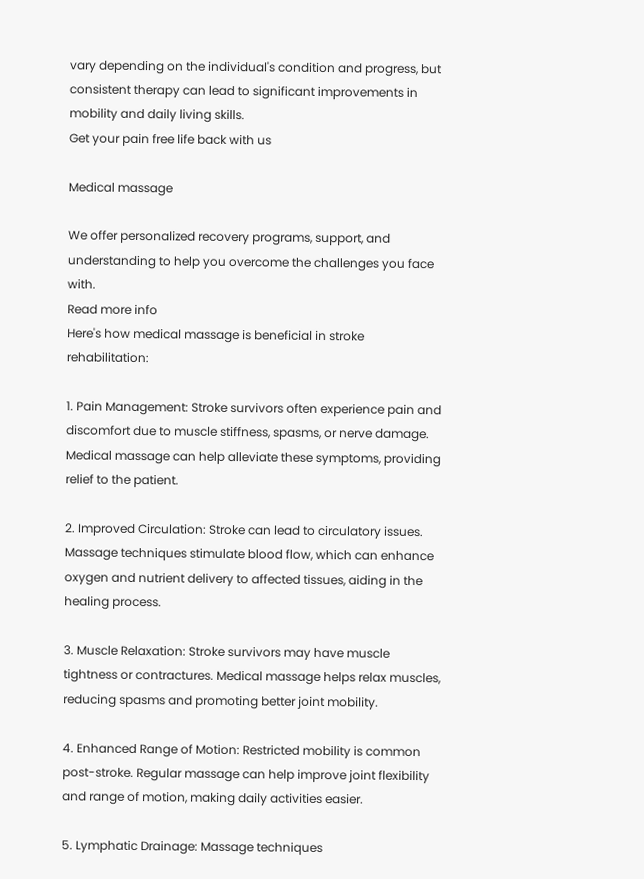vary depending on the individual's condition and progress, but consistent therapy can lead to significant improvements in mobility and daily living skills.
Get your pain free life back with us

Medical massage

We offer personalized recovery programs, support, and understanding to help you overcome the challenges you face with.
Read more info
Here's how medical massage is beneficial in stroke rehabilitation:

1. Pain Management: Stroke survivors often experience pain and discomfort due to muscle stiffness, spasms, or nerve damage. Medical massage can help alleviate these symptoms, providing relief to the patient.

2. Improved Circulation: Stroke can lead to circulatory issues. Massage techniques stimulate blood flow, which can enhance oxygen and nutrient delivery to affected tissues, aiding in the healing process.

3. Muscle Relaxation: Stroke survivors may have muscle tightness or contractures. Medical massage helps relax muscles, reducing spasms and promoting better joint mobility.

4. Enhanced Range of Motion: Restricted mobility is common post-stroke. Regular massage can help improve joint flexibility and range of motion, making daily activities easier.

5. Lymphatic Drainage: Massage techniques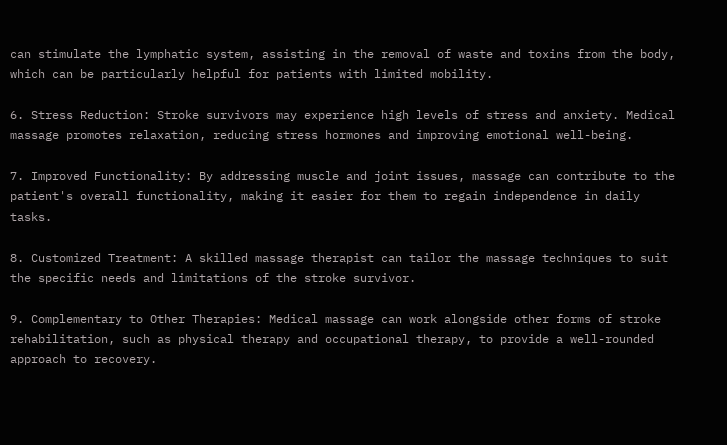can stimulate the lymphatic system, assisting in the removal of waste and toxins from the body, which can be particularly helpful for patients with limited mobility.

6. Stress Reduction: Stroke survivors may experience high levels of stress and anxiety. Medical massage promotes relaxation, reducing stress hormones and improving emotional well-being.

7. Improved Functionality: By addressing muscle and joint issues, massage can contribute to the patient's overall functionality, making it easier for them to regain independence in daily tasks.

8. Customized Treatment: A skilled massage therapist can tailor the massage techniques to suit the specific needs and limitations of the stroke survivor.

9. Complementary to Other Therapies: Medical massage can work alongside other forms of stroke rehabilitation, such as physical therapy and occupational therapy, to provide a well-rounded approach to recovery.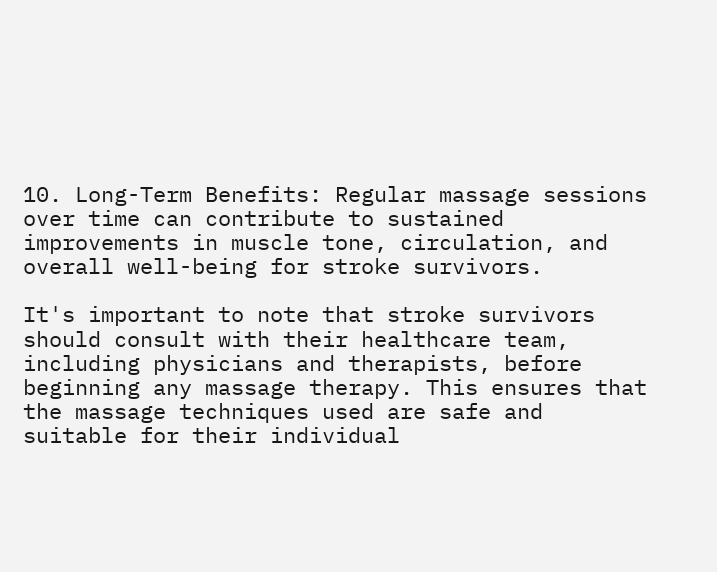10. Long-Term Benefits: Regular massage sessions over time can contribute to sustained improvements in muscle tone, circulation, and overall well-being for stroke survivors.

It's important to note that stroke survivors should consult with their healthcare team, including physicians and therapists, before beginning any massage therapy. This ensures that the massage techniques used are safe and suitable for their individual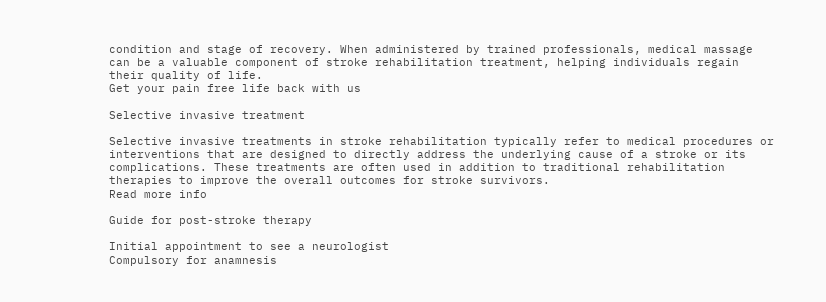condition and stage of recovery. When administered by trained professionals, medical massage can be a valuable component of stroke rehabilitation treatment, helping individuals regain their quality of life.
Get your pain free life back with us

Selective invasive treatment

Selective invasive treatments in stroke rehabilitation typically refer to medical procedures or interventions that are designed to directly address the underlying cause of a stroke or its complications. These treatments are often used in addition to traditional rehabilitation therapies to improve the overall outcomes for stroke survivors.
Read more info

Guide for post-stroke therapy

Initial appointment to see a neurologist
Compulsory for anamnesis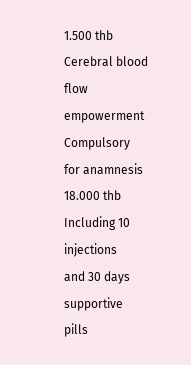1.500 thb
Cerebral blood flow empowerment
Compulsory for anamnesis
18.000 thb
Including 10 injections
and 30 days supportive pills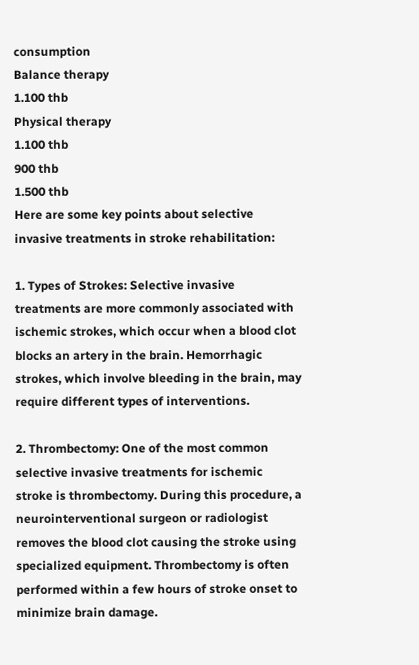consumption
Balance therapy
1.100 thb
Physical therapy
1.100 thb
900 thb
1.500 thb
Here are some key points about selective invasive treatments in stroke rehabilitation:

1. Types of Strokes: Selective invasive treatments are more commonly associated with ischemic strokes, which occur when a blood clot blocks an artery in the brain. Hemorrhagic strokes, which involve bleeding in the brain, may require different types of interventions.

2. Thrombectomy: One of the most common selective invasive treatments for ischemic stroke is thrombectomy. During this procedure, a neurointerventional surgeon or radiologist removes the blood clot causing the stroke using specialized equipment. Thrombectomy is often performed within a few hours of stroke onset to minimize brain damage.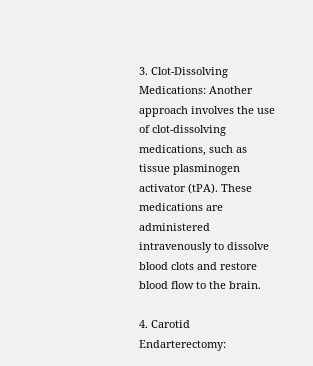3. Clot-Dissolving Medications: Another approach involves the use of clot-dissolving medications, such as tissue plasminogen activator (tPA). These medications are administered intravenously to dissolve blood clots and restore blood flow to the brain.

4. Carotid Endarterectomy: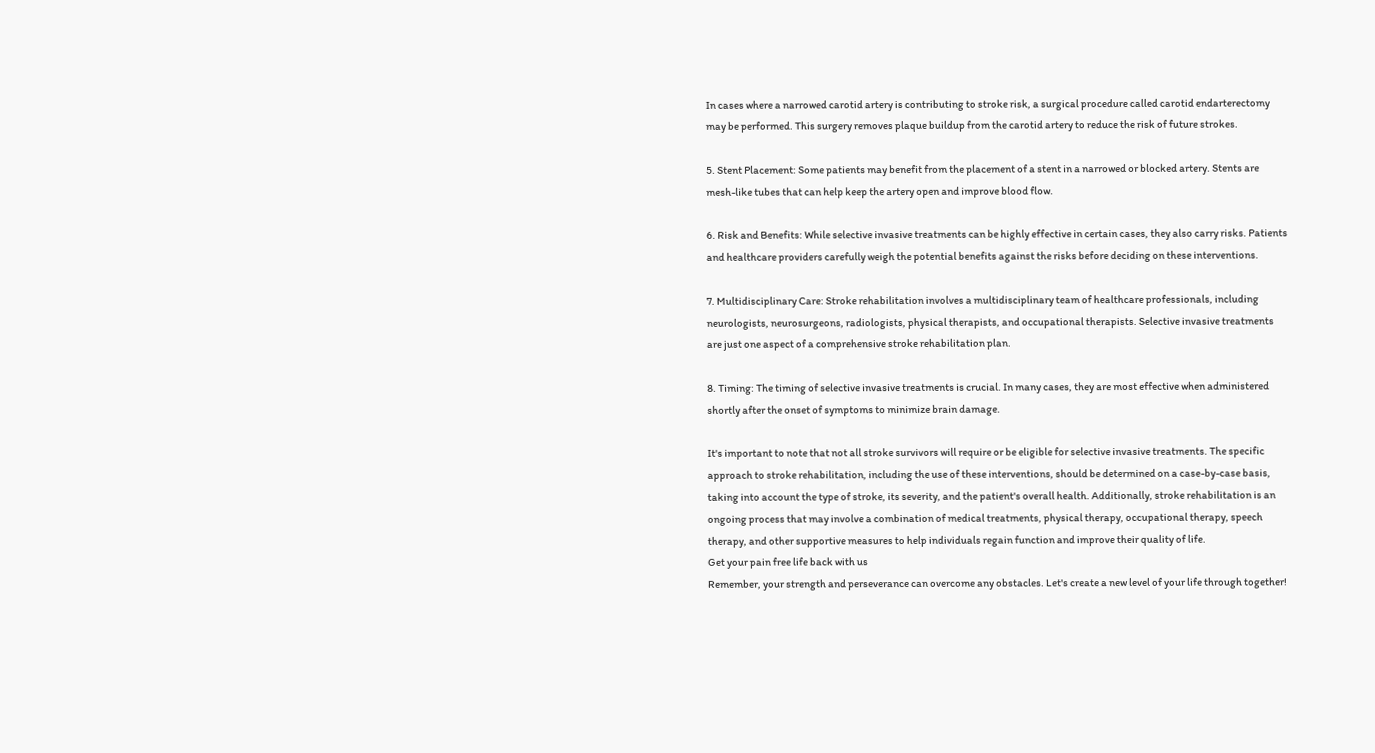In cases where a narrowed carotid artery is contributing to stroke risk, a surgical procedure called carotid endarterectomy may be performed. This surgery removes plaque buildup from the carotid artery to reduce the risk of future strokes.

5. Stent Placement: Some patients may benefit from the placement of a stent in a narrowed or blocked artery. Stents are mesh-like tubes that can help keep the artery open and improve blood flow.

6. Risk and Benefits: While selective invasive treatments can be highly effective in certain cases, they also carry risks. Patients and healthcare providers carefully weigh the potential benefits against the risks before deciding on these interventions.

7. Multidisciplinary Care: Stroke rehabilitation involves a multidisciplinary team of healthcare professionals, including neurologists, neurosurgeons, radiologists, physical therapists, and occupational therapists. Selective invasive treatments are just one aspect of a comprehensive stroke rehabilitation plan.

8. Timing: The timing of selective invasive treatments is crucial. In many cases, they are most effective when administered shortly after the onset of symptoms to minimize brain damage.

It's important to note that not all stroke survivors will require or be eligible for selective invasive treatments. The specific approach to stroke rehabilitation, including the use of these interventions, should be determined on a case-by-case basis, taking into account the type of stroke, its severity, and the patient's overall health. Additionally, stroke rehabilitation is an ongoing process that may involve a combination of medical treatments, physical therapy, occupational therapy, speech therapy, and other supportive measures to help individuals regain function and improve their quality of life.
Get your pain free life back with us
Remember, your strength and perseverance can overcome any obstacles. Let's create a new level of your life through together!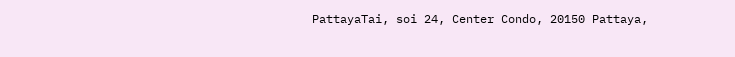PattayaTai, soi 24, Center Condo, 20150 Pattaya,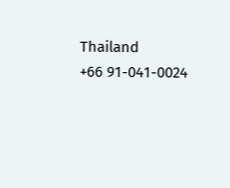Thailand
+66 91-041-0024